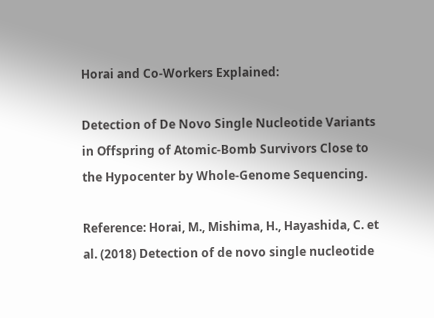Horai and Co-Workers Explained:

Detection of De Novo Single Nucleotide Variants in Offspring of Atomic-Bomb Survivors Close to the Hypocenter by Whole-Genome Sequencing.

Reference: Horai, M., Mishima, H., Hayashida, C. et al. (2018) Detection of de novo single nucleotide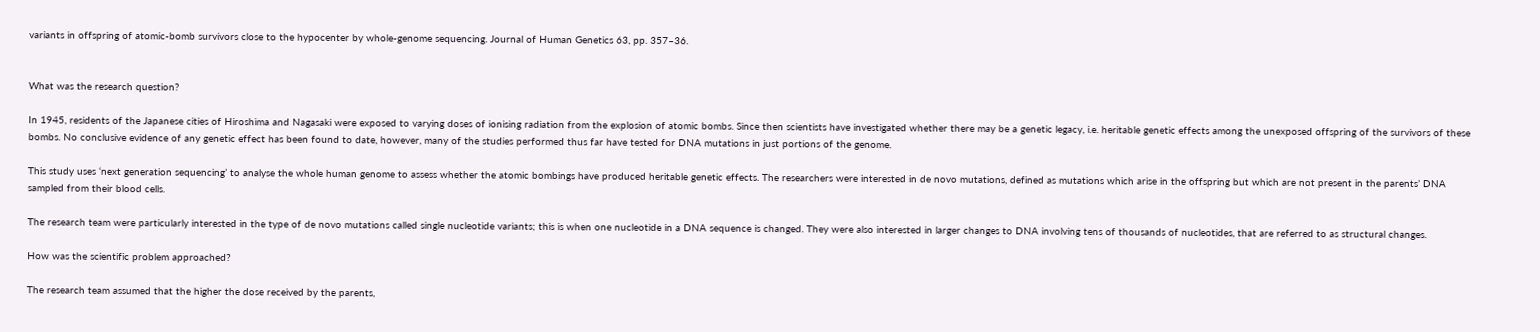variants in offspring of atomic-bomb survivors close to the hypocenter by whole-genome sequencing. Journal of Human Genetics 63, pp. 357–36.


What was the research question?

In 1945, residents of the Japanese cities of Hiroshima and Nagasaki were exposed to varying doses of ionising radiation from the explosion of atomic bombs. Since then scientists have investigated whether there may be a genetic legacy, i.e. heritable genetic effects among the unexposed offspring of the survivors of these bombs. No conclusive evidence of any genetic effect has been found to date, however, many of the studies performed thus far have tested for DNA mutations in just portions of the genome.

This study uses ‘next generation sequencing’ to analyse the whole human genome to assess whether the atomic bombings have produced heritable genetic effects. The researchers were interested in de novo mutations, defined as mutations which arise in the offspring but which are not present in the parents’ DNA sampled from their blood cells.

The research team were particularly interested in the type of de novo mutations called single nucleotide variants; this is when one nucleotide in a DNA sequence is changed. They were also interested in larger changes to DNA involving tens of thousands of nucleotides, that are referred to as structural changes.

How was the scientific problem approached?

The research team assumed that the higher the dose received by the parents,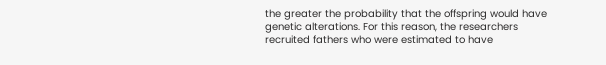the greater the probability that the offspring would have genetic alterations. For this reason, the researchers recruited fathers who were estimated to have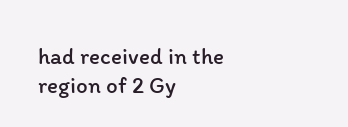had received in the region of 2 Gy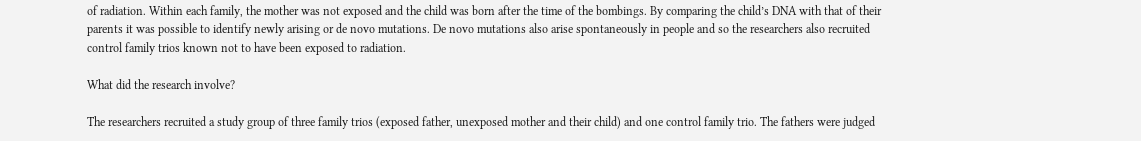of radiation. Within each family, the mother was not exposed and the child was born after the time of the bombings. By comparing the child’s DNA with that of their parents it was possible to identify newly arising or de novo mutations. De novo mutations also arise spontaneously in people and so the researchers also recruited control family trios known not to have been exposed to radiation.

What did the research involve?

The researchers recruited a study group of three family trios (exposed father, unexposed mother and their child) and one control family trio. The fathers were judged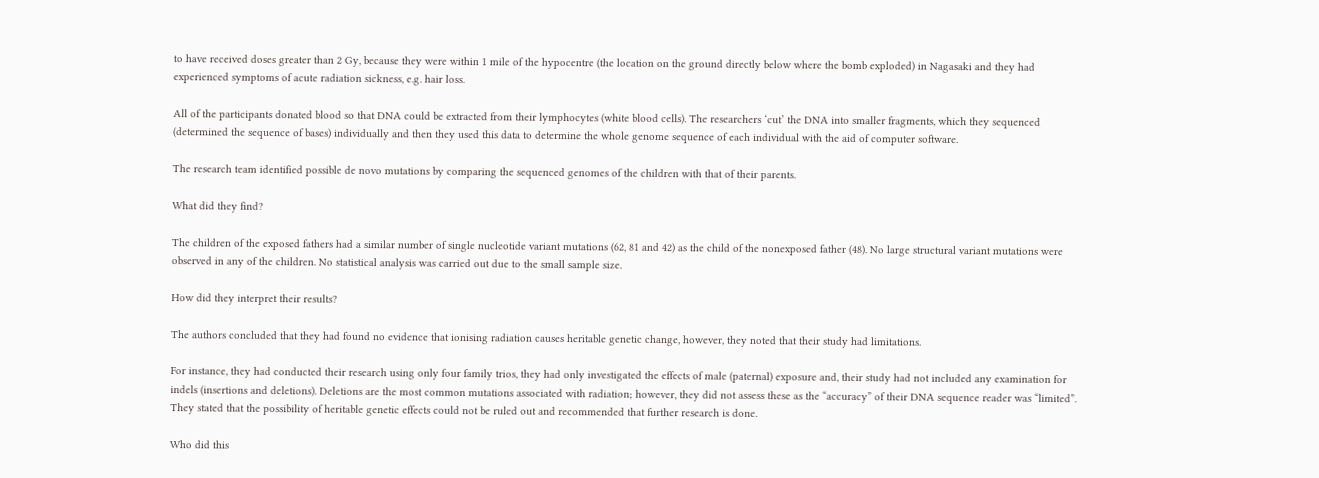to have received doses greater than 2 Gy, because they were within 1 mile of the hypocentre (the location on the ground directly below where the bomb exploded) in Nagasaki and they had experienced symptoms of acute radiation sickness, e.g. hair loss.

All of the participants donated blood so that DNA could be extracted from their lymphocytes (white blood cells). The researchers ‘cut’ the DNA into smaller fragments, which they sequenced (determined the sequence of bases) individually and then they used this data to determine the whole genome sequence of each individual with the aid of computer software.

The research team identified possible de novo mutations by comparing the sequenced genomes of the children with that of their parents.

What did they find?

The children of the exposed fathers had a similar number of single nucleotide variant mutations (62, 81 and 42) as the child of the nonexposed father (48). No large structural variant mutations were observed in any of the children. No statistical analysis was carried out due to the small sample size.

How did they interpret their results?

The authors concluded that they had found no evidence that ionising radiation causes heritable genetic change, however, they noted that their study had limitations.

For instance, they had conducted their research using only four family trios, they had only investigated the effects of male (paternal) exposure and, their study had not included any examination for indels (insertions and deletions). Deletions are the most common mutations associated with radiation; however, they did not assess these as the “accuracy” of their DNA sequence reader was “limited”. They stated that the possibility of heritable genetic effects could not be ruled out and recommended that further research is done.

Who did this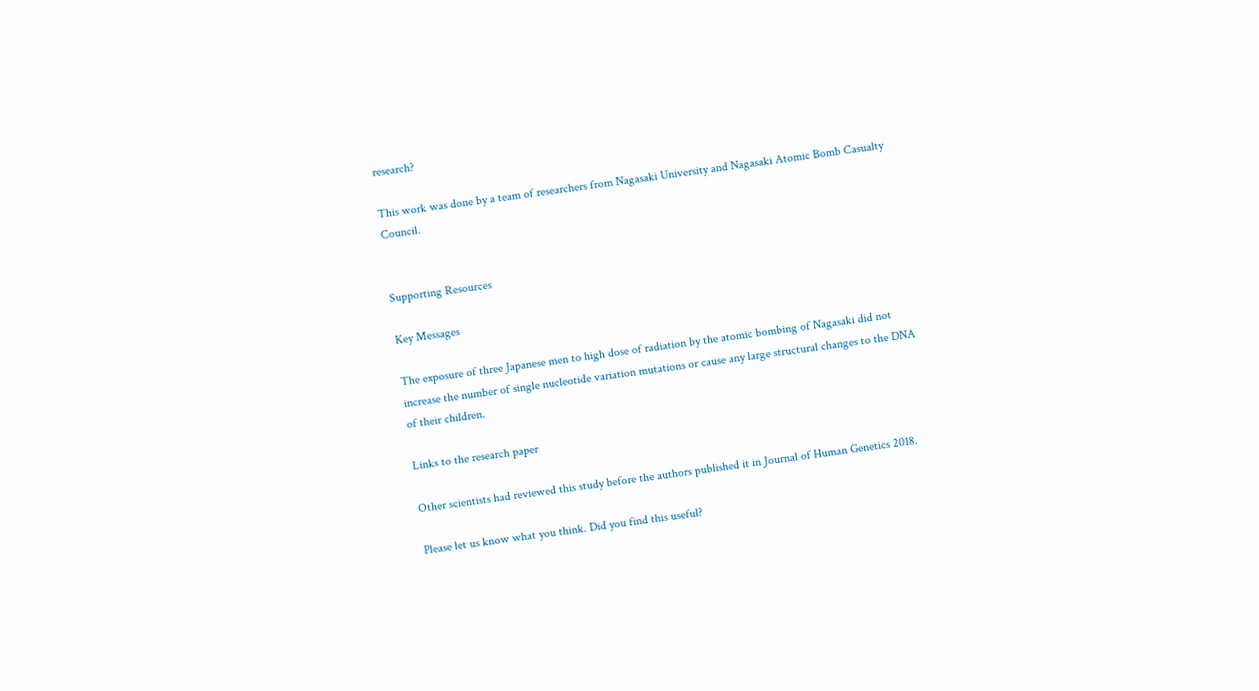research?

This work was done by a team of researchers from Nagasaki University and Nagasaki Atomic Bomb Casualty Council.


Supporting Resources

Key Messages

The exposure of three Japanese men to high dose of radiation by the atomic bombing of Nagasaki did not increase the number of single nucleotide variation mutations or cause any large structural changes to the DNA of their children.

Links to the research paper

Other scientists had reviewed this study before the authors published it in Journal of Human Genetics 2018.

Please let us know what you think. Did you find this useful?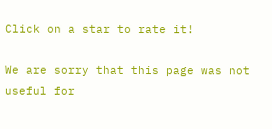Click on a star to rate it!

We are sorry that this page was not useful for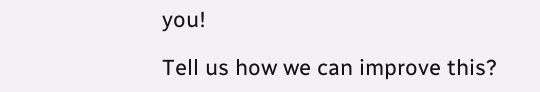you!

Tell us how we can improve this?